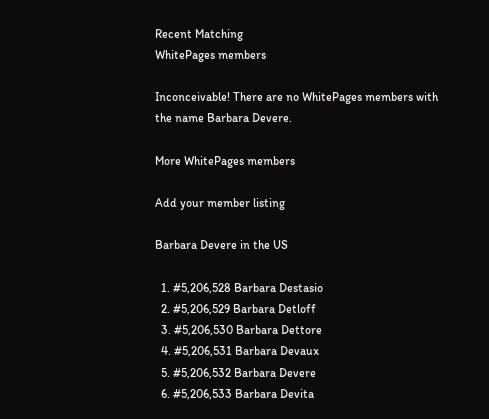Recent Matching
WhitePages members

Inconceivable! There are no WhitePages members with the name Barbara Devere.

More WhitePages members

Add your member listing

Barbara Devere in the US

  1. #5,206,528 Barbara Destasio
  2. #5,206,529 Barbara Detloff
  3. #5,206,530 Barbara Dettore
  4. #5,206,531 Barbara Devaux
  5. #5,206,532 Barbara Devere
  6. #5,206,533 Barbara Devita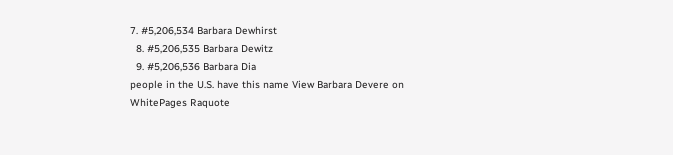7. #5,206,534 Barbara Dewhirst
  8. #5,206,535 Barbara Dewitz
  9. #5,206,536 Barbara Dia
people in the U.S. have this name View Barbara Devere on WhitePages Raquote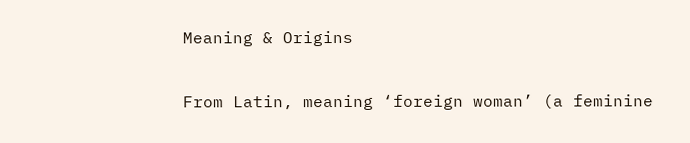Meaning & Origins

From Latin, meaning ‘foreign woman’ (a feminine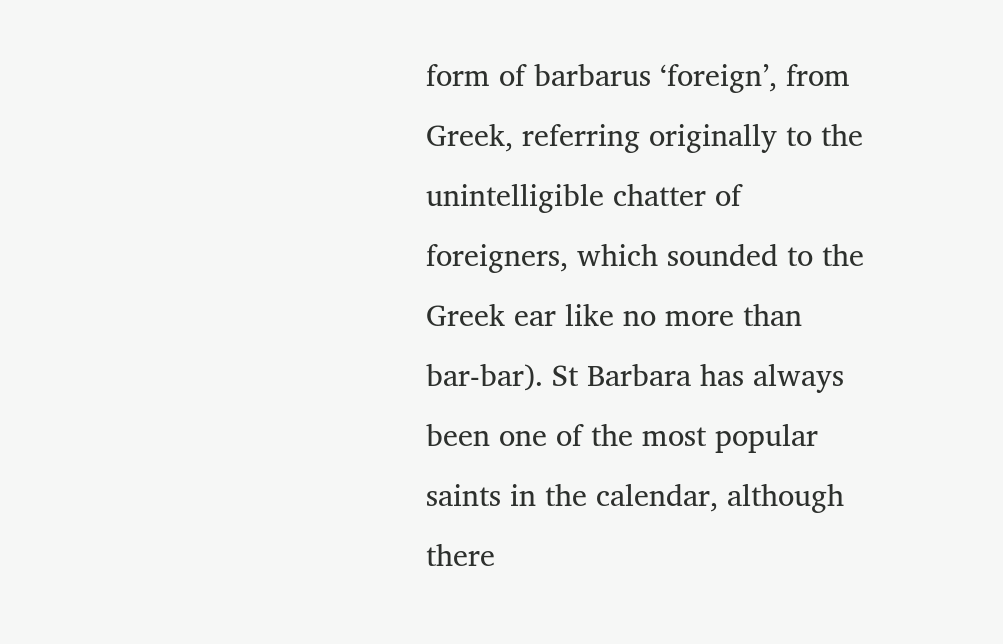form of barbarus ‘foreign’, from Greek, referring originally to the unintelligible chatter of foreigners, which sounded to the Greek ear like no more than bar-bar). St Barbara has always been one of the most popular saints in the calendar, although there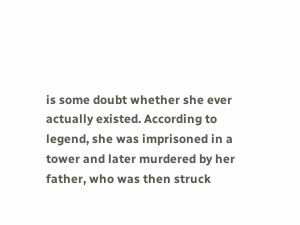is some doubt whether she ever actually existed. According to legend, she was imprisoned in a tower and later murdered by her father, who was then struck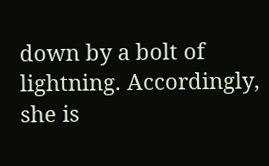down by a bolt of lightning. Accordingly, she is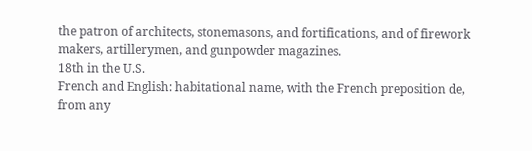the patron of architects, stonemasons, and fortifications, and of firework makers, artillerymen, and gunpowder magazines.
18th in the U.S.
French and English: habitational name, with the French preposition de, from any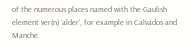of the numerous places named with the Gaulish element ver(n) ‘alder’, for example in Calvados and Manche.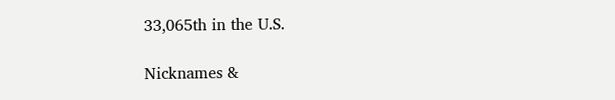33,065th in the U.S.

Nicknames &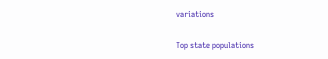variations

Top state populations